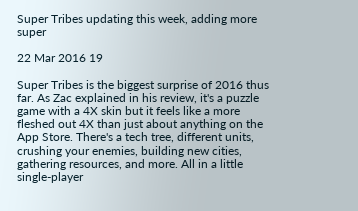Super Tribes updating this week, adding more super

22 Mar 2016 19

Super Tribes is the biggest surprise of 2016 thus far. As Zac explained in his review, it's a puzzle game with a 4X skin but it feels like a more fleshed out 4X than just about anything on the App Store. There's a tech tree, different units, crushing your enemies, building new cities, gathering resources, and more. All in a little single-player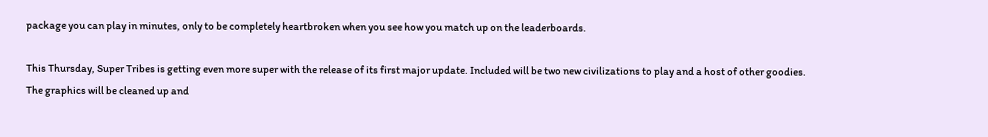package you can play in minutes, only to be completely heartbroken when you see how you match up on the leaderboards.

This Thursday, Super Tribes is getting even more super with the release of its first major update. Included will be two new civilizations to play and a host of other goodies. The graphics will be cleaned up and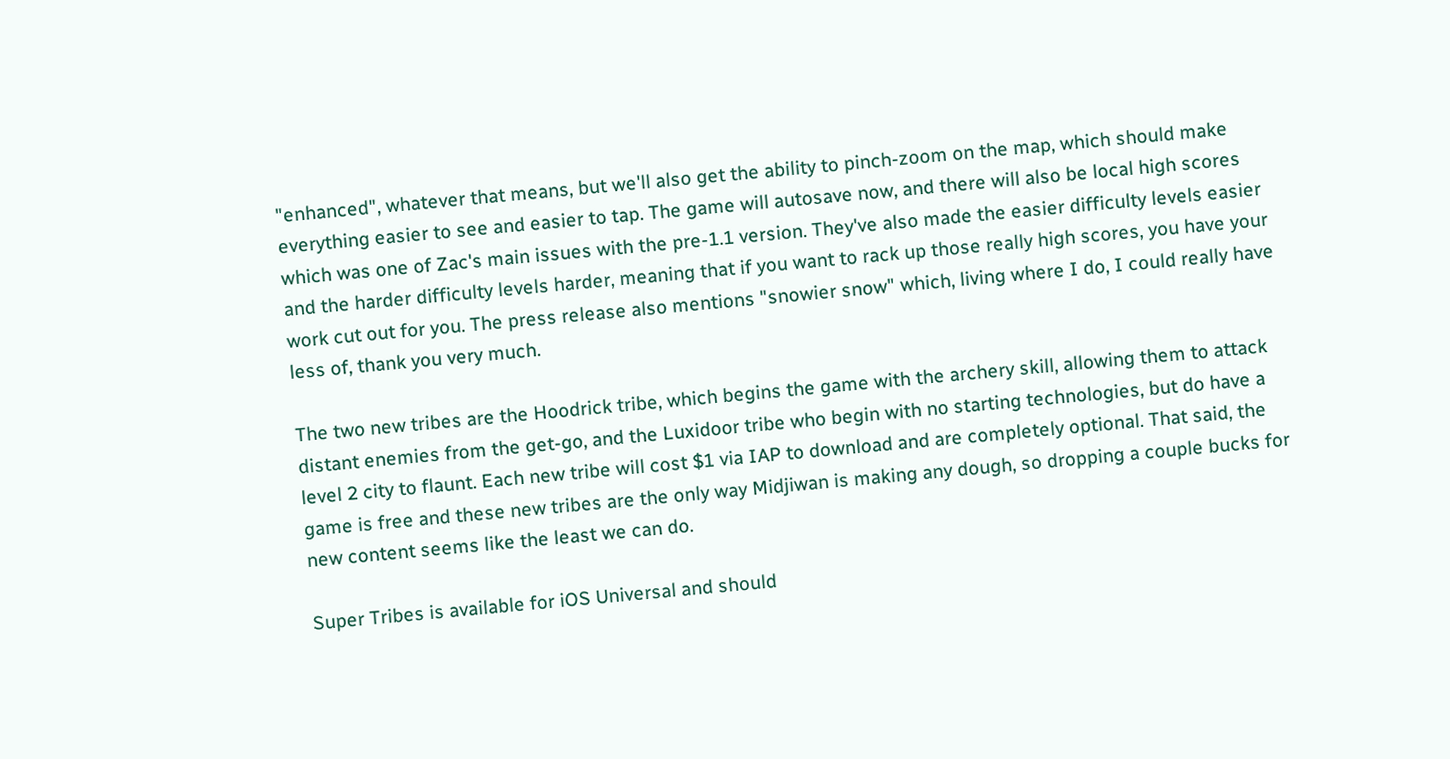"enhanced", whatever that means, but we'll also get the ability to pinch-zoom on the map, which should make everything easier to see and easier to tap. The game will autosave now, and there will also be local high scores which was one of Zac's main issues with the pre-1.1 version. They've also made the easier difficulty levels easier and the harder difficulty levels harder, meaning that if you want to rack up those really high scores, you have your work cut out for you. The press release also mentions "snowier snow" which, living where I do, I could really have less of, thank you very much.

The two new tribes are the Hoodrick tribe, which begins the game with the archery skill, allowing them to attack distant enemies from the get-go, and the Luxidoor tribe who begin with no starting technologies, but do have a level 2 city to flaunt. Each new tribe will cost $1 via IAP to download and are completely optional. That said, the game is free and these new tribes are the only way Midjiwan is making any dough, so dropping a couple bucks for new content seems like the least we can do.

Super Tribes is available for iOS Universal and should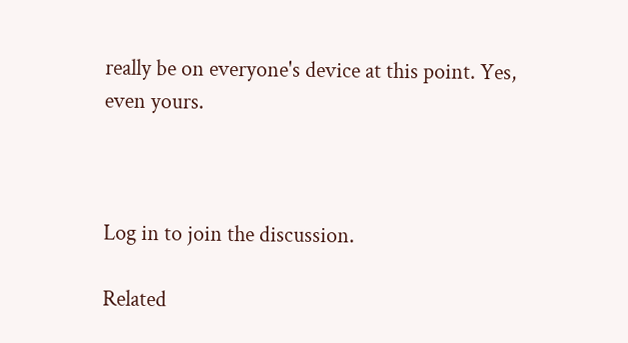really be on everyone's device at this point. Yes, even yours.



Log in to join the discussion.

Related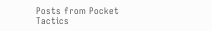Posts from Pocket Tactics